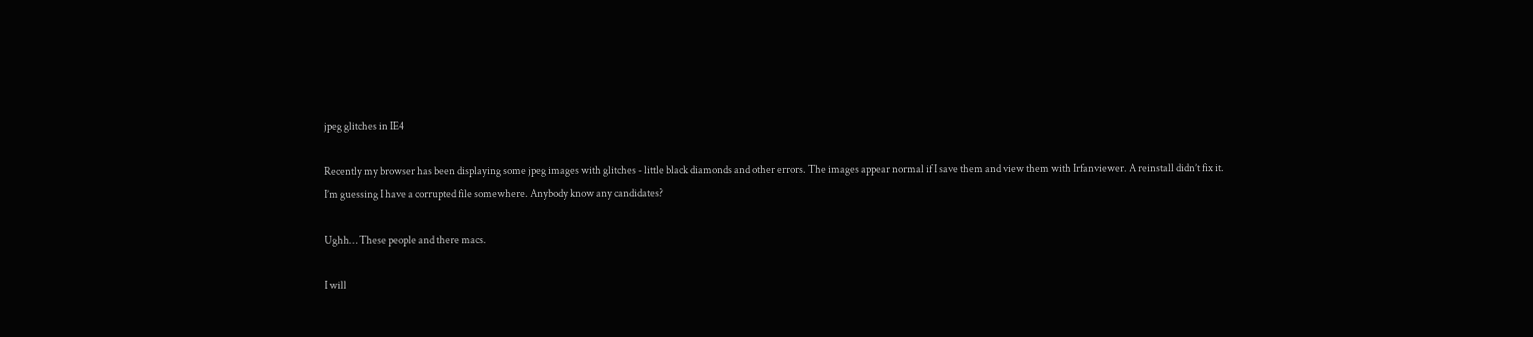jpeg glitches in IE4

Recently my browser has been displaying some jpeg images with glitches - little black diamonds and other errors. The images appear normal if I save them and view them with Irfanviewer. A reinstall didn’t fix it.
I’m guessing I have a corrupted file somewhere. Anybody know any candidates?

Ughh… These people and there macs.

I will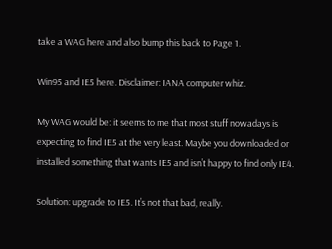take a WAG here and also bump this back to Page 1.

Win95 and IE5 here. Disclaimer: IANA computer whiz.

My WAG would be: it seems to me that most stuff nowadays is expecting to find IE5 at the very least. Maybe you downloaded or installed something that wants IE5 and isn’t happy to find only IE4.

Solution: upgrade to IE5. It’s not that bad, really.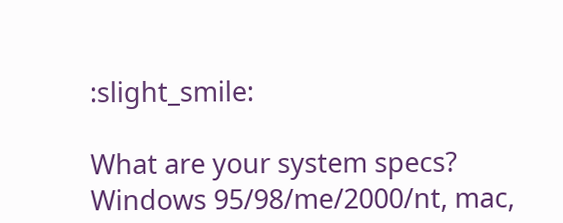:slight_smile:

What are your system specs? Windows 95/98/me/2000/nt, mac,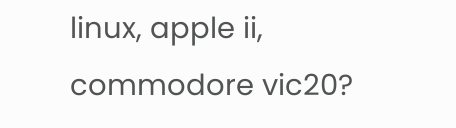linux, apple ii, commodore vic20?